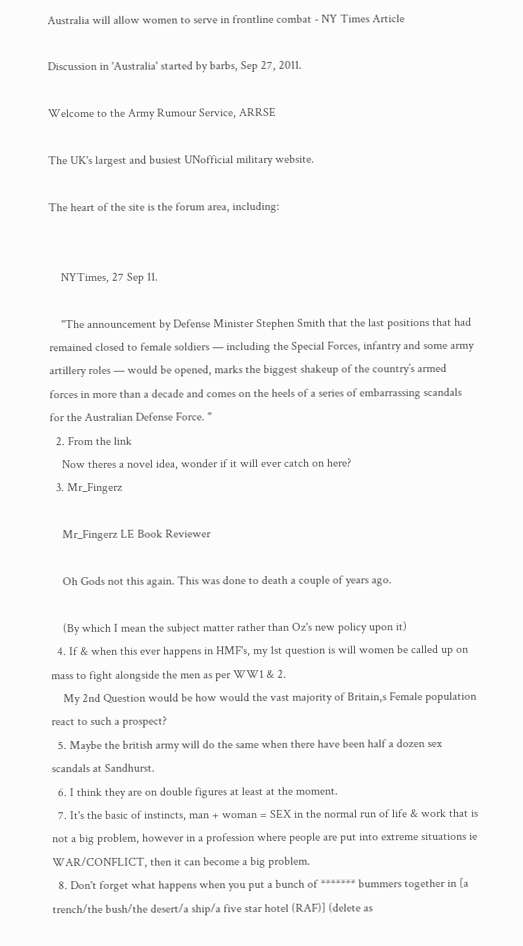Australia will allow women to serve in frontline combat - NY Times Article

Discussion in 'Australia' started by barbs, Sep 27, 2011.

Welcome to the Army Rumour Service, ARRSE

The UK's largest and busiest UNofficial military website.

The heart of the site is the forum area, including:


    NYTimes, 27 Sep 11.

    "The announcement by Defense Minister Stephen Smith that the last positions that had remained closed to female soldiers — including the Special Forces, infantry and some army artillery roles — would be opened, marks the biggest shakeup of the country’s armed forces in more than a decade and comes on the heels of a series of embarrassing scandals for the Australian Defense Force. "
  2. From the link
    Now theres a novel idea, wonder if it will ever catch on here?
  3. Mr_Fingerz

    Mr_Fingerz LE Book Reviewer

    Oh Gods not this again. This was done to death a couple of years ago.

    (By which I mean the subject matter rather than Oz's new policy upon it)
  4. If & when this ever happens in HMF's, my 1st question is will women be called up on mass to fight alongside the men as per WW1 & 2.
    My 2nd Question would be how would the vast majority of Britain,s Female population react to such a prospect?
  5. Maybe the british army will do the same when there have been half a dozen sex scandals at Sandhurst.
  6. I think they are on double figures at least at the moment.
  7. It's the basic of instincts, man + woman = SEX in the normal run of life & work that is not a big problem, however in a profession where people are put into extreme situations ie WAR/CONFLICT, then it can become a big problem.
  8. Don't forget what happens when you put a bunch of ******* bummers together in [a trench/the bush/the desert/a ship/a five star hotel (RAF)] (delete as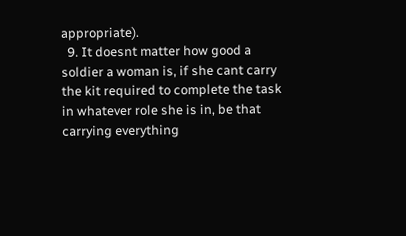appropriate).
  9. It doesnt matter how good a soldier a woman is, if she cant carry the kit required to complete the task in whatever role she is in, be that carrying everything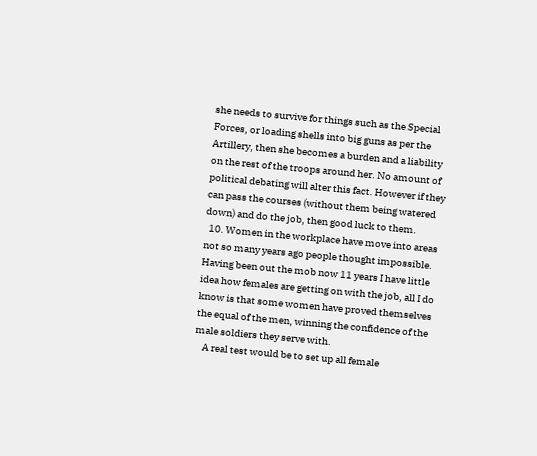she needs to survive for things such as the Special Forces, or loading shells into big guns as per the Artillery, then she becomes a burden and a liability on the rest of the troops around her. No amount of political debating will alter this fact. However if they can pass the courses (without them being watered down) and do the job, then good luck to them.
  10. Women in the workplace have move into areas not so many years ago people thought impossible. Having been out the mob now 11 years I have little idea how females are getting on with the job, all I do know is that some women have proved themselves the equal of the men, winning the confidence of the male soldiers they serve with.
    A real test would be to set up all female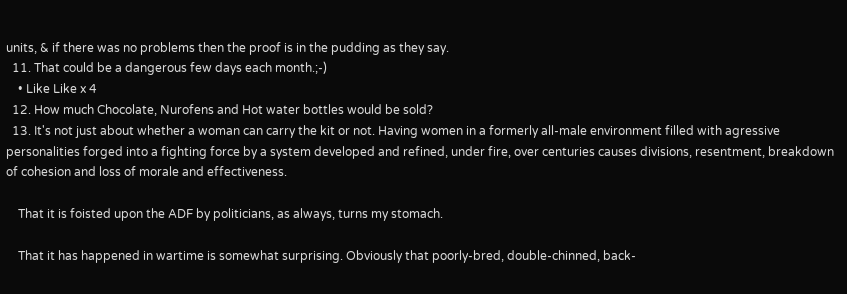units, & if there was no problems then the proof is in the pudding as they say.
  11. That could be a dangerous few days each month.;-)
    • Like Like x 4
  12. How much Chocolate, Nurofens and Hot water bottles would be sold?
  13. It's not just about whether a woman can carry the kit or not. Having women in a formerly all-male environment filled with agressive personalities forged into a fighting force by a system developed and refined, under fire, over centuries causes divisions, resentment, breakdown of cohesion and loss of morale and effectiveness.

    That it is foisted upon the ADF by politicians, as always, turns my stomach.

    That it has happened in wartime is somewhat surprising. Obviously that poorly-bred, double-chinned, back-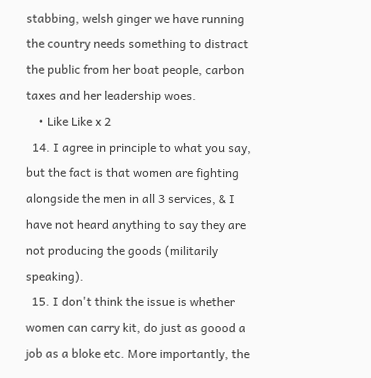stabbing, welsh ginger we have running the country needs something to distract the public from her boat people, carbon taxes and her leadership woes.
    • Like Like x 2
  14. I agree in principle to what you say, but the fact is that women are fighting alongside the men in all 3 services, & I have not heard anything to say they are not producing the goods (militarily speaking).
  15. I don't think the issue is whether women can carry kit, do just as goood a job as a bloke etc. More importantly, the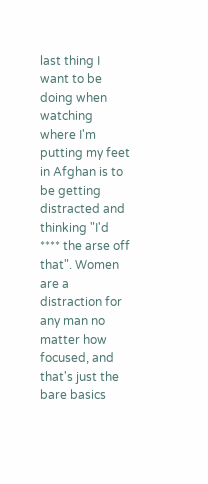last thing I want to be doing when watching where I'm putting my feet in Afghan is to be getting distracted and thinking "I'd **** the arse off that". Women are a distraction for any man no matter how focused, and that's just the bare basics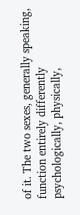of it. The two sexes, generally speaking, function entirely differently psychologically, physically,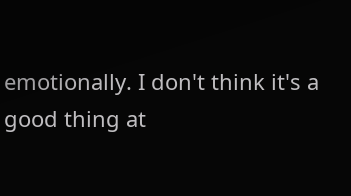emotionally. I don't think it's a good thing at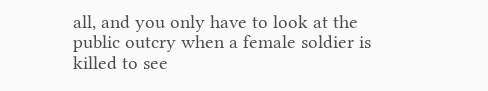all, and you only have to look at the public outcry when a female soldier is killed to see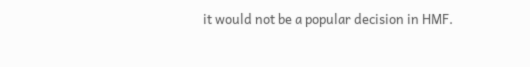it would not be a popular decision in HMF.